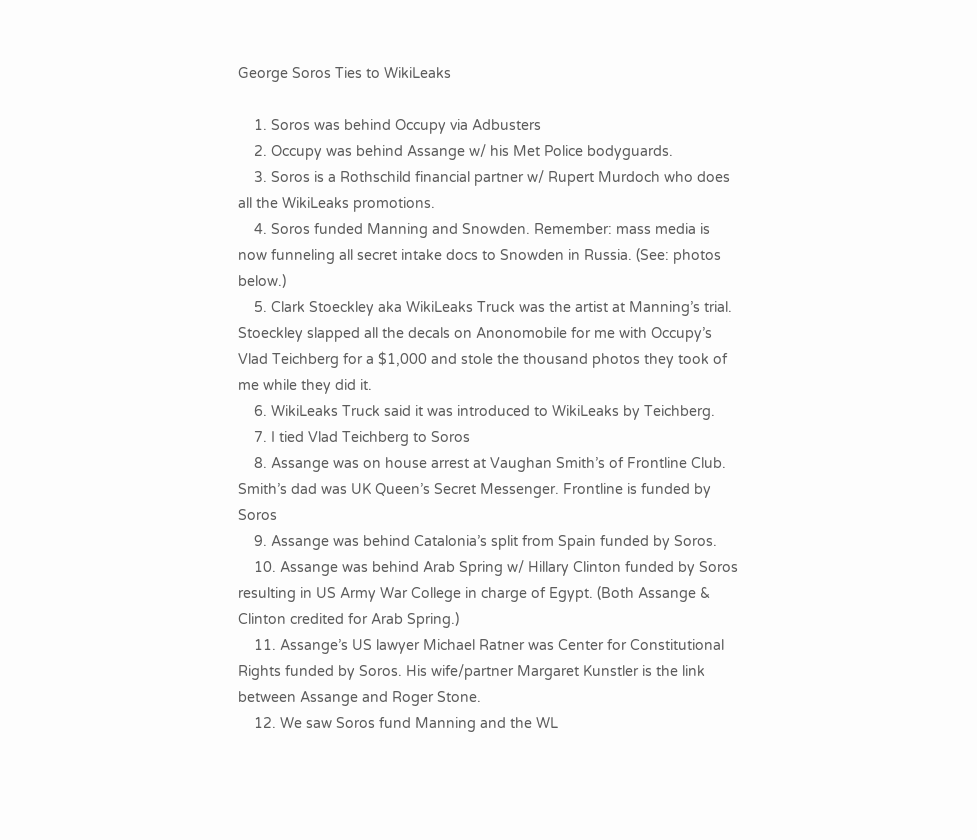George Soros Ties to WikiLeaks

    1. Soros was behind Occupy via Adbusters
    2. Occupy was behind Assange w/ his Met Police bodyguards.
    3. Soros is a Rothschild financial partner w/ Rupert Murdoch who does all the WikiLeaks promotions.
    4. Soros funded Manning and Snowden. Remember: mass media is now funneling all secret intake docs to Snowden in Russia. (See: photos below.)
    5. Clark Stoeckley aka WikiLeaks Truck was the artist at Manning’s trial. Stoeckley slapped all the decals on Anonomobile for me with Occupy’s Vlad Teichberg for a $1,000 and stole the thousand photos they took of me while they did it.
    6. WikiLeaks Truck said it was introduced to WikiLeaks by Teichberg.
    7. I tied Vlad Teichberg to Soros
    8. Assange was on house arrest at Vaughan Smith’s of Frontline Club. Smith’s dad was UK Queen’s Secret Messenger. Frontline is funded by Soros
    9. Assange was behind Catalonia’s split from Spain funded by Soros.
    10. Assange was behind Arab Spring w/ Hillary Clinton funded by Soros resulting in US Army War College in charge of Egypt. (Both Assange & Clinton credited for Arab Spring.)
    11. Assange’s US lawyer Michael Ratner was Center for Constitutional Rights funded by Soros. His wife/partner Margaret Kunstler is the link between Assange and Roger Stone.
    12. We saw Soros fund Manning and the WL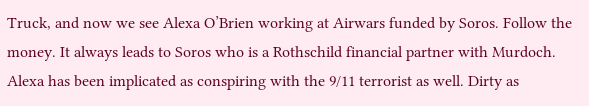Truck, and now we see Alexa O’Brien working at Airwars funded by Soros. Follow the money. It always leads to Soros who is a Rothschild financial partner with Murdoch. Alexa has been implicated as conspiring with the 9/11 terrorist as well. Dirty as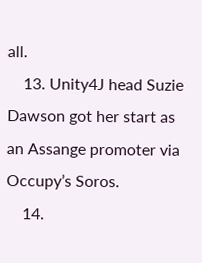all.
    13. Unity4J head Suzie Dawson got her start as an Assange promoter via Occupy’s Soros.
    14.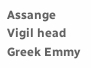Assange Vigil head Greek Emmy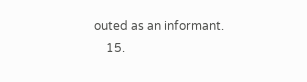outed as an informant.
    15.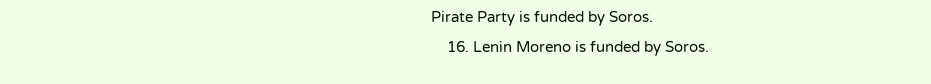Pirate Party is funded by Soros.
    16. Lenin Moreno is funded by Soros.